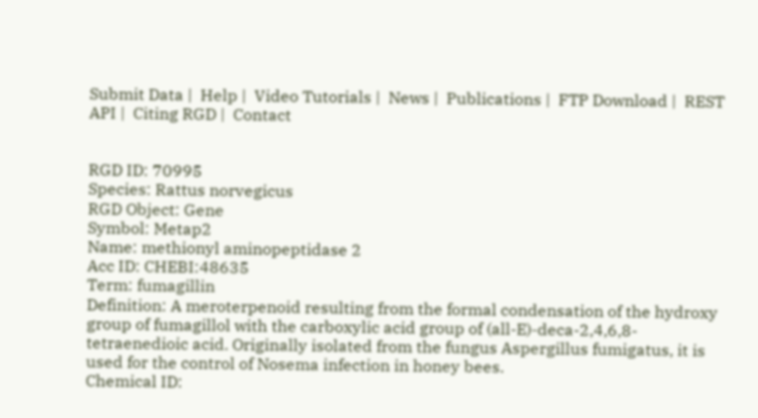Submit Data |  Help |  Video Tutorials |  News |  Publications |  FTP Download |  REST API |  Citing RGD |  Contact


RGD ID: 70995
Species: Rattus norvegicus
RGD Object: Gene
Symbol: Metap2
Name: methionyl aminopeptidase 2
Acc ID: CHEBI:48635
Term: fumagillin
Definition: A meroterpenoid resulting from the formal condensation of the hydroxy group of fumagillol with the carboxylic acid group of (all-E)-deca-2,4,6,8-tetraenedioic acid. Originally isolated from the fungus Aspergillus fumigatus, it is used for the control of Nosema infection in honey bees.
Chemical ID: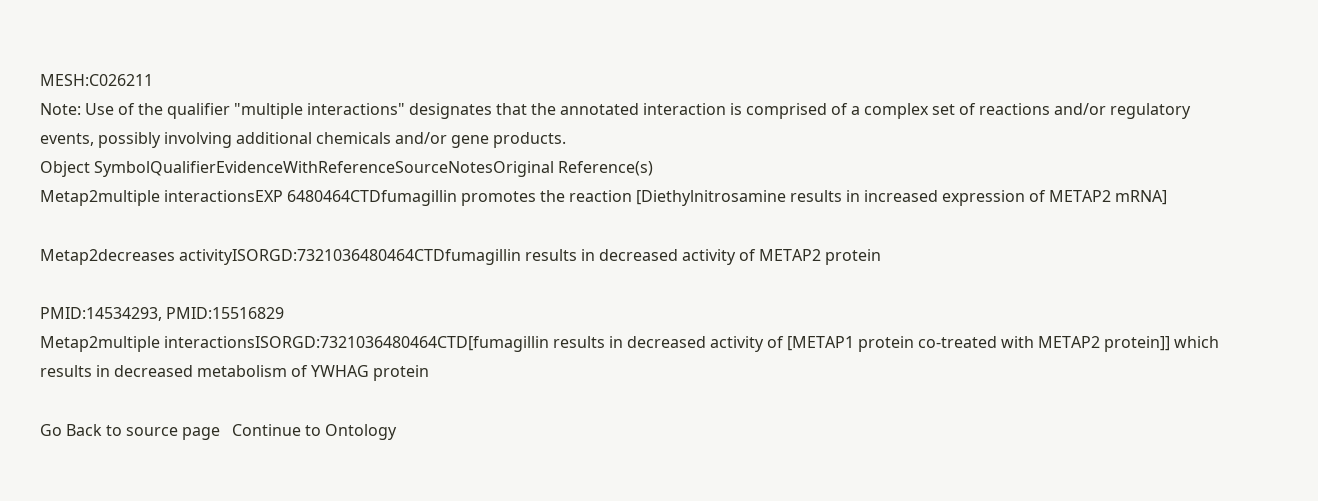MESH:C026211
Note: Use of the qualifier "multiple interactions" designates that the annotated interaction is comprised of a complex set of reactions and/or regulatory events, possibly involving additional chemicals and/or gene products.
Object SymbolQualifierEvidenceWithReferenceSourceNotesOriginal Reference(s)
Metap2multiple interactionsEXP 6480464CTDfumagillin promotes the reaction [Diethylnitrosamine results in increased expression of METAP2 mRNA]

Metap2decreases activityISORGD:7321036480464CTDfumagillin results in decreased activity of METAP2 protein

PMID:14534293, PMID:15516829
Metap2multiple interactionsISORGD:7321036480464CTD[fumagillin results in decreased activity of [METAP1 protein co-treated with METAP2 protein]] which results in decreased metabolism of YWHAG protein

Go Back to source page   Continue to Ontology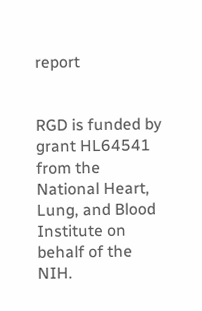report


RGD is funded by grant HL64541 from the National Heart, Lung, and Blood Institute on behalf of the NIH.